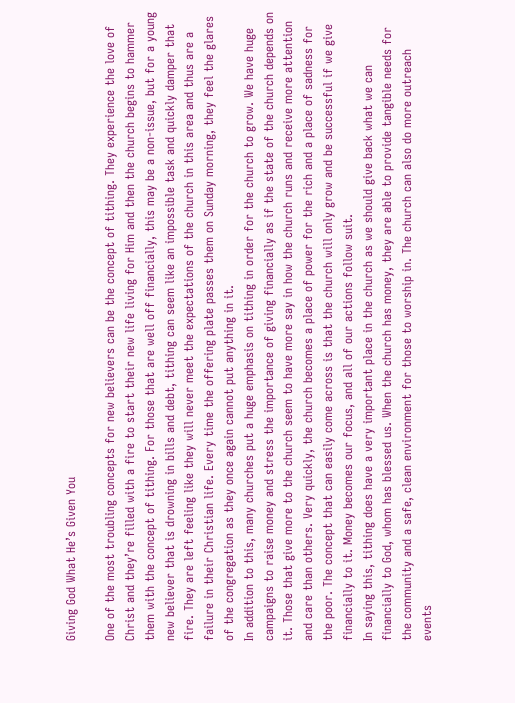Giving God What He’s Given You

One of the most troubling concepts for new believers can be the concept of tithing. They experience the love of Christ and they’re filled with a fire to start their new life living for Him and then the church begins to hammer them with the concept of tithing. For those that are well off financially, this may be a non-issue, but for a young new believer that is drowning in bills and debt, tithing can seem like an impossible task and quickly damper that fire. They are left feeling like they will never meet the expectations of the church in this area and thus are a failure in their Christian life. Every time the offering plate passes them on Sunday morning, they feel the glares of the congregation as they once again cannot put anything in it.
In addition to this, many churches put a huge emphasis on tithing in order for the church to grow. We have huge campaigns to raise money and stress the importance of giving financially as if the state of the church depends on it. Those that give more to the church seem to have more say in how the church runs and receive more attention and care than others. Very quickly, the church becomes a place of power for the rich and a place of sadness for the poor. The concept that can easily come across is that the church will only grow and be successful if we give financially to it. Money becomes our focus, and all of our actions follow suit.
In saying this, tithing does have a very important place in the church as we should give back what we can financially to God, whom has blessed us. When the church has money, they are able to provide tangible needs for the community and a safe, clean environment for those to worship in. The church can also do more outreach events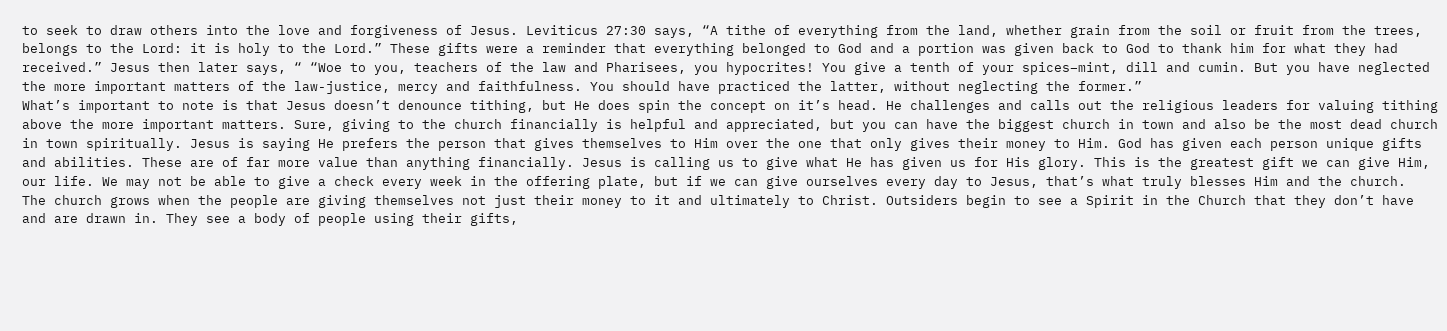to seek to draw others into the love and forgiveness of Jesus. Leviticus 27:30 says, “A tithe of everything from the land, whether grain from the soil or fruit from the trees, belongs to the Lord: it is holy to the Lord.” These gifts were a reminder that everything belonged to God and a portion was given back to God to thank him for what they had received.” Jesus then later says, “ “Woe to you, teachers of the law and Pharisees, you hypocrites! You give a tenth of your spices–mint, dill and cumin. But you have neglected the more important matters of the law-justice, mercy and faithfulness. You should have practiced the latter, without neglecting the former.”
What’s important to note is that Jesus doesn’t denounce tithing, but He does spin the concept on it’s head. He challenges and calls out the religious leaders for valuing tithing above the more important matters. Sure, giving to the church financially is helpful and appreciated, but you can have the biggest church in town and also be the most dead church in town spiritually. Jesus is saying He prefers the person that gives themselves to Him over the one that only gives their money to Him. God has given each person unique gifts and abilities. These are of far more value than anything financially. Jesus is calling us to give what He has given us for His glory. This is the greatest gift we can give Him, our life. We may not be able to give a check every week in the offering plate, but if we can give ourselves every day to Jesus, that’s what truly blesses Him and the church.
The church grows when the people are giving themselves not just their money to it and ultimately to Christ. Outsiders begin to see a Spirit in the Church that they don’t have and are drawn in. They see a body of people using their gifts,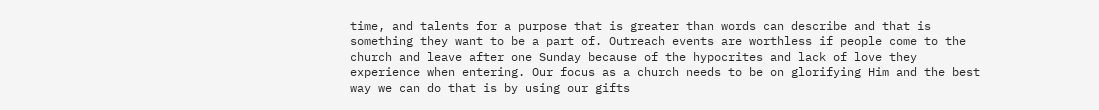time, and talents for a purpose that is greater than words can describe and that is something they want to be a part of. Outreach events are worthless if people come to the church and leave after one Sunday because of the hypocrites and lack of love they experience when entering. Our focus as a church needs to be on glorifying Him and the best way we can do that is by using our gifts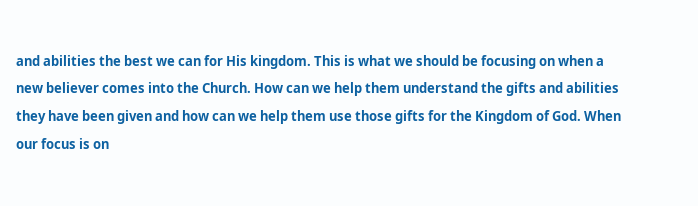and abilities the best we can for His kingdom. This is what we should be focusing on when a new believer comes into the Church. How can we help them understand the gifts and abilities they have been given and how can we help them use those gifts for the Kingdom of God. When our focus is on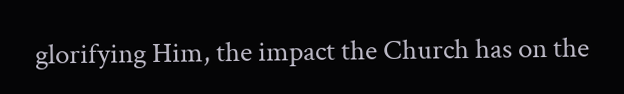glorifying Him, the impact the Church has on the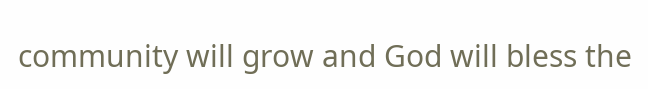community will grow and God will bless the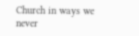Church in ways we never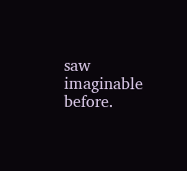saw imaginable before.